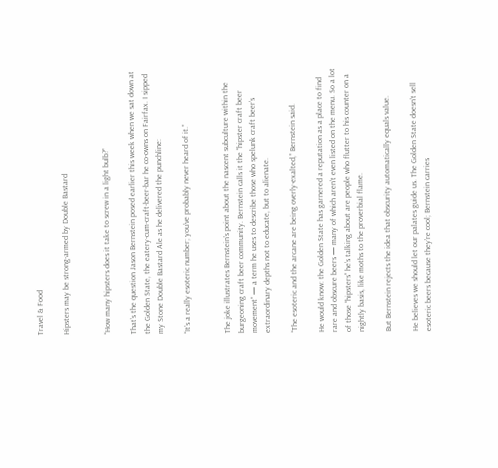Travel & Food

Hipsters may be strong-armed by Double Bastard


“How many hipsters does it take to screw in a light bulb?”

That’s the question Jason Bernstein posed earlier this week when we sat down at the Golden State, the eatery-cum-craft-beer-bar he co-owns on Fairfax. I sipped my Stone Double Bastard Ale as he delivered the punchline:

“It’s a really esoteric number; you’ve probably never heard of it.”


The joke illustrates Bernstein’s point about the nascent subculture within the burgeoning craft beer community. Bernstein calls it the “hipster craft beer movement” — a term he uses to describe those who spelunk craft beer’s extraordinary depths not to educate, but to alienate.

“The esoteric and the arcane are being overly-exalted,” Bernstein said.

He would know: the Golden State has garnered a reputation as a place to find rare and obscure beers — many of which aren’t even listed on the menu. So a lot of those “hipsters” he’s talking about are people who flutter to his counter on a nightly basis, like moths to the proverbial flame.

But Bernstein rejects the idea that obscurity automatically equals value.

He believes we should let our palates guide us. The Golden State doesn’t sell esoteric beers because they’re cool; Bernstein carries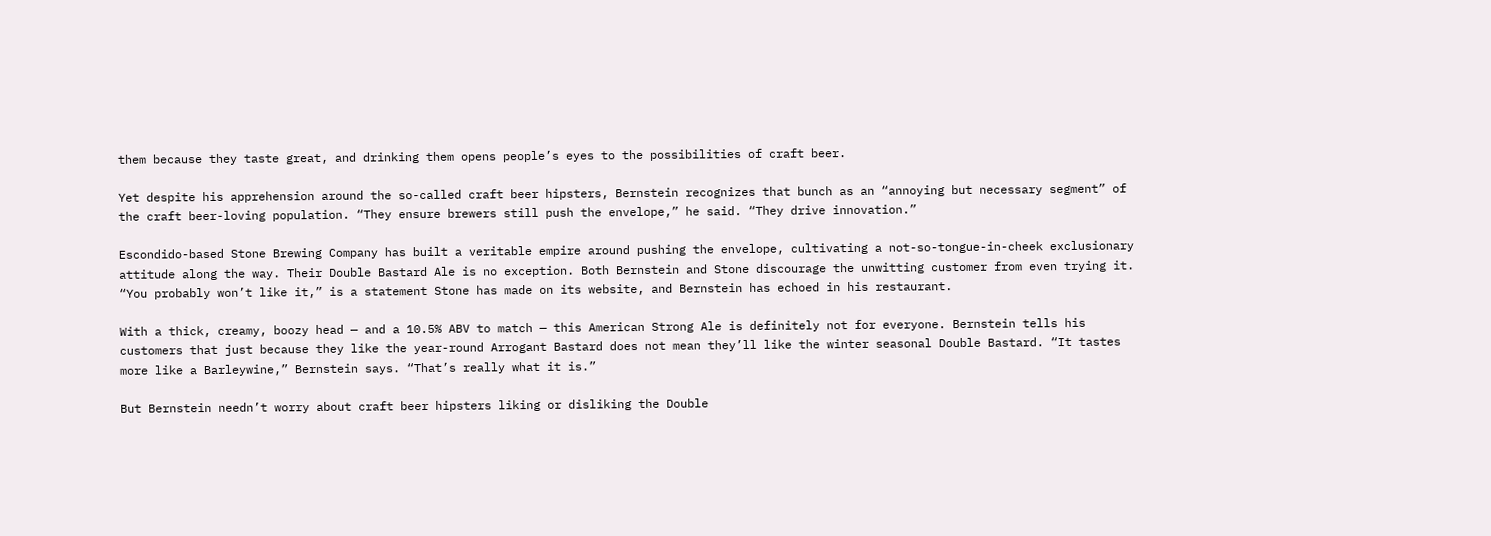them because they taste great, and drinking them opens people’s eyes to the possibilities of craft beer.

Yet despite his apprehension around the so-called craft beer hipsters, Bernstein recognizes that bunch as an “annoying but necessary segment” of the craft beer-loving population. “They ensure brewers still push the envelope,” he said. “They drive innovation.”

Escondido-based Stone Brewing Company has built a veritable empire around pushing the envelope, cultivating a not-so-tongue-in-cheek exclusionary attitude along the way. Their Double Bastard Ale is no exception. Both Bernstein and Stone discourage the unwitting customer from even trying it. “You probably won’t like it,” is a statement Stone has made on its website, and Bernstein has echoed in his restaurant.

With a thick, creamy, boozy head — and a 10.5% ABV to match — this American Strong Ale is definitely not for everyone. Bernstein tells his customers that just because they like the year-round Arrogant Bastard does not mean they’ll like the winter seasonal Double Bastard. “It tastes more like a Barleywine,” Bernstein says. “That’s really what it is.”

But Bernstein needn’t worry about craft beer hipsters liking or disliking the Double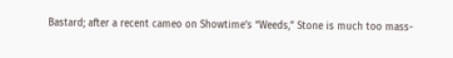Bastard; after a recent cameo on Showtime’s “Weeds,” Stone is much too mass-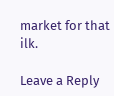market for that ilk.

Leave a Reply